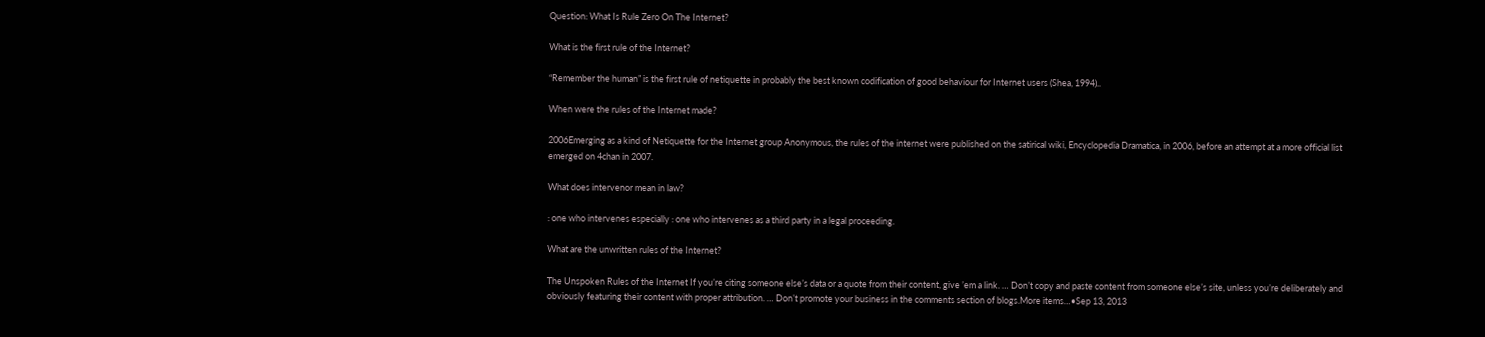Question: What Is Rule Zero On The Internet?

What is the first rule of the Internet?

“Remember the human” is the first rule of netiquette in probably the best known codification of good behaviour for Internet users (Shea, 1994)..

When were the rules of the Internet made?

2006Emerging as a kind of Netiquette for the Internet group Anonymous, the rules of the internet were published on the satirical wiki, Encyclopedia Dramatica, in 2006, before an attempt at a more official list emerged on 4chan in 2007.

What does intervenor mean in law?

: one who intervenes especially : one who intervenes as a third party in a legal proceeding.

What are the unwritten rules of the Internet?

The Unspoken Rules of the Internet If you’re citing someone else’s data or a quote from their content, give ’em a link. … Don’t copy and paste content from someone else’s site, unless you’re deliberately and obviously featuring their content with proper attribution. … Don’t promote your business in the comments section of blogs.More items…•Sep 13, 2013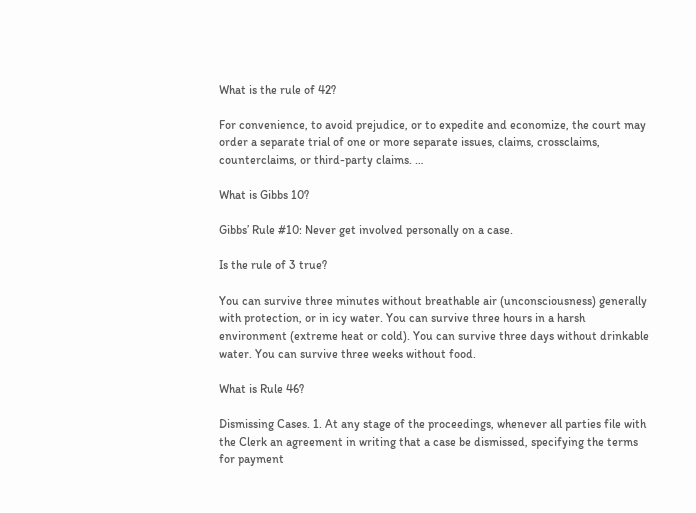What is the rule of 42?

For convenience, to avoid prejudice, or to expedite and economize, the court may order a separate trial of one or more separate issues, claims, crossclaims, counterclaims, or third-party claims. …

What is Gibbs 10?

Gibbs’ Rule #10: Never get involved personally on a case.

Is the rule of 3 true?

You can survive three minutes without breathable air (unconsciousness) generally with protection, or in icy water. You can survive three hours in a harsh environment (extreme heat or cold). You can survive three days without drinkable water. You can survive three weeks without food.

What is Rule 46?

Dismissing Cases. 1. At any stage of the proceedings, whenever all parties file with the Clerk an agreement in writing that a case be dismissed, specifying the terms for payment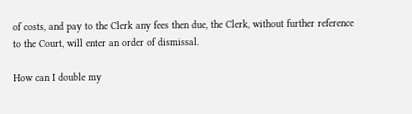of costs, and pay to the Clerk any fees then due, the Clerk, without further reference to the Court, will enter an order of dismissal.

How can I double my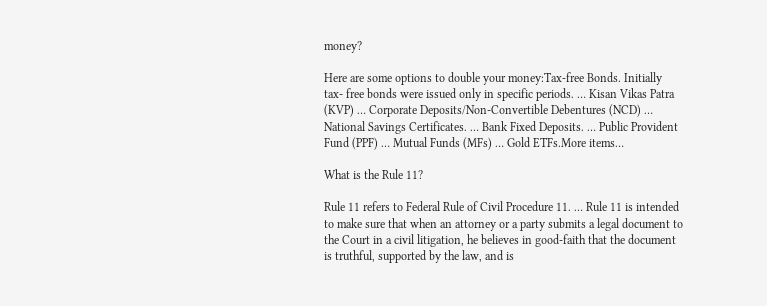money?

Here are some options to double your money:Tax-free Bonds. Initially tax- free bonds were issued only in specific periods. … Kisan Vikas Patra (KVP) … Corporate Deposits/Non-Convertible Debentures (NCD) … National Savings Certificates. … Bank Fixed Deposits. … Public Provident Fund (PPF) … Mutual Funds (MFs) … Gold ETFs.More items…

What is the Rule 11?

Rule 11 refers to Federal Rule of Civil Procedure 11. … Rule 11 is intended to make sure that when an attorney or a party submits a legal document to the Court in a civil litigation, he believes in good-faith that the document is truthful, supported by the law, and is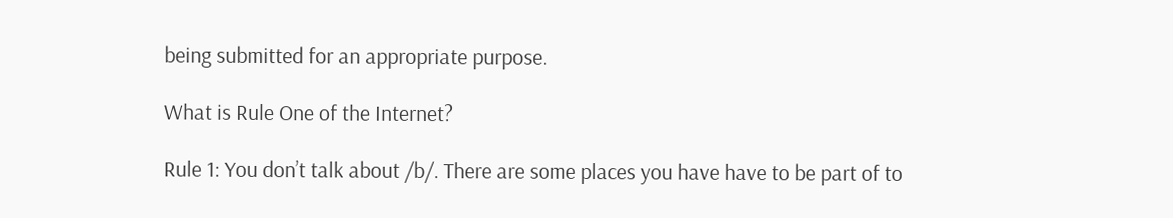being submitted for an appropriate purpose.

What is Rule One of the Internet?

Rule 1: You don’t talk about /b/. There are some places you have have to be part of to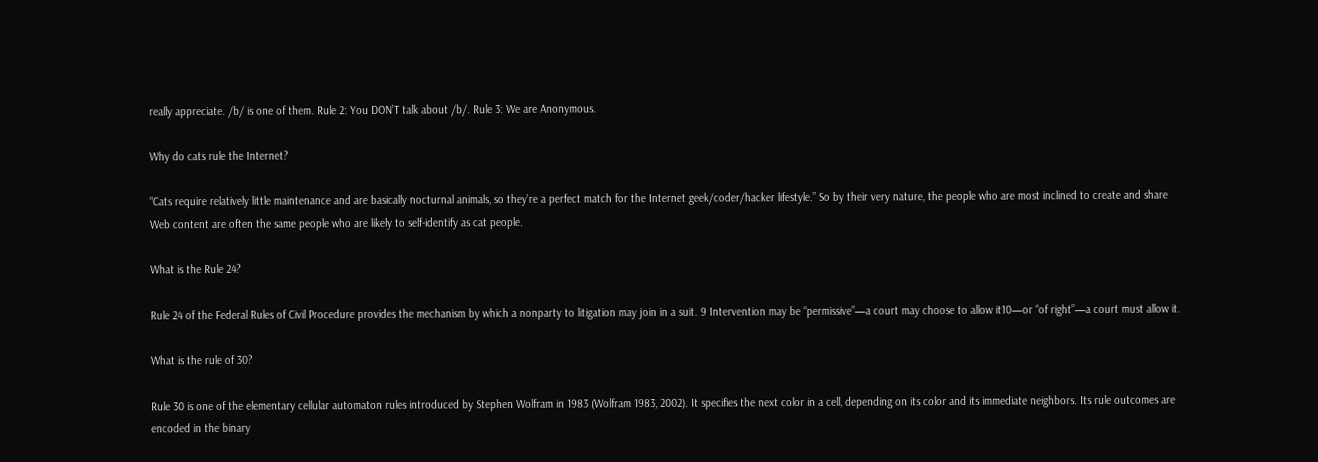really appreciate. /b/ is one of them. Rule 2: You DON’T talk about /b/. Rule 3: We are Anonymous.

Why do cats rule the Internet?

“Cats require relatively little maintenance and are basically nocturnal animals, so they’re a perfect match for the Internet geek/coder/hacker lifestyle.” So by their very nature, the people who are most inclined to create and share Web content are often the same people who are likely to self-identify as cat people.

What is the Rule 24?

Rule 24 of the Federal Rules of Civil Procedure provides the mechanism by which a nonparty to litigation may join in a suit. 9 Intervention may be “permissive”—a court may choose to allow it10—or “of right”—a court must allow it.

What is the rule of 30?

Rule 30 is one of the elementary cellular automaton rules introduced by Stephen Wolfram in 1983 (Wolfram 1983, 2002). It specifies the next color in a cell, depending on its color and its immediate neighbors. Its rule outcomes are encoded in the binary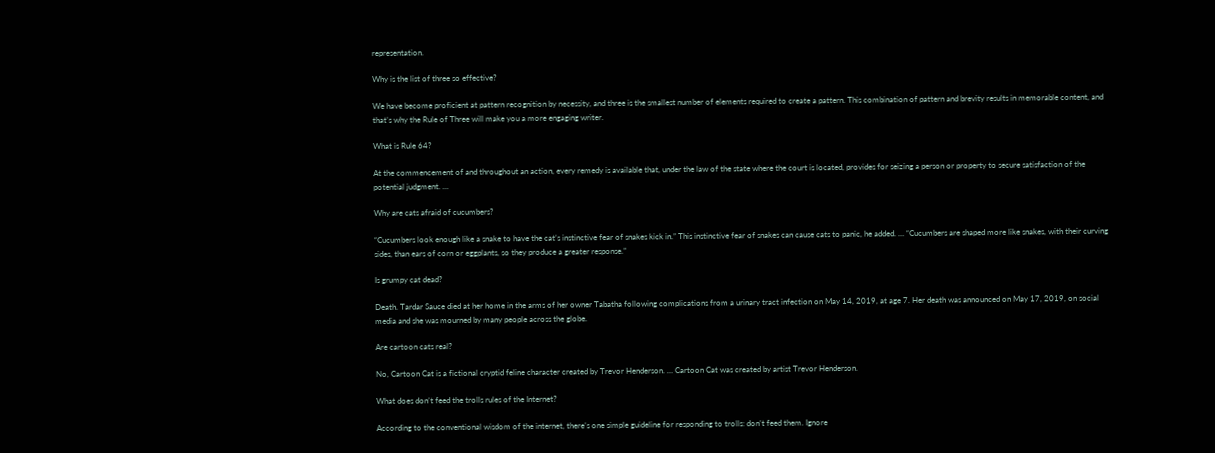representation.

Why is the list of three so effective?

We have become proficient at pattern recognition by necessity, and three is the smallest number of elements required to create a pattern. This combination of pattern and brevity results in memorable content, and that’s why the Rule of Three will make you a more engaging writer.

What is Rule 64?

At the commencement of and throughout an action, every remedy is available that, under the law of the state where the court is located, provides for seizing a person or property to secure satisfaction of the potential judgment. …

Why are cats afraid of cucumbers?

“Cucumbers look enough like a snake to have the cat’s instinctive fear of snakes kick in.” This instinctive fear of snakes can cause cats to panic, he added. … “Cucumbers are shaped more like snakes, with their curving sides, than ears of corn or eggplants, so they produce a greater response.”

Is grumpy cat dead?

Death. Tardar Sauce died at her home in the arms of her owner Tabatha following complications from a urinary tract infection on May 14, 2019, at age 7. Her death was announced on May 17, 2019, on social media and she was mourned by many people across the globe.

Are cartoon cats real?

No, Cartoon Cat is a fictional cryptid feline character created by Trevor Henderson. … Cartoon Cat was created by artist Trevor Henderson.

What does don’t feed the trolls rules of the Internet?

According to the conventional wisdom of the internet, there’s one simple guideline for responding to trolls: don’t feed them. Ignore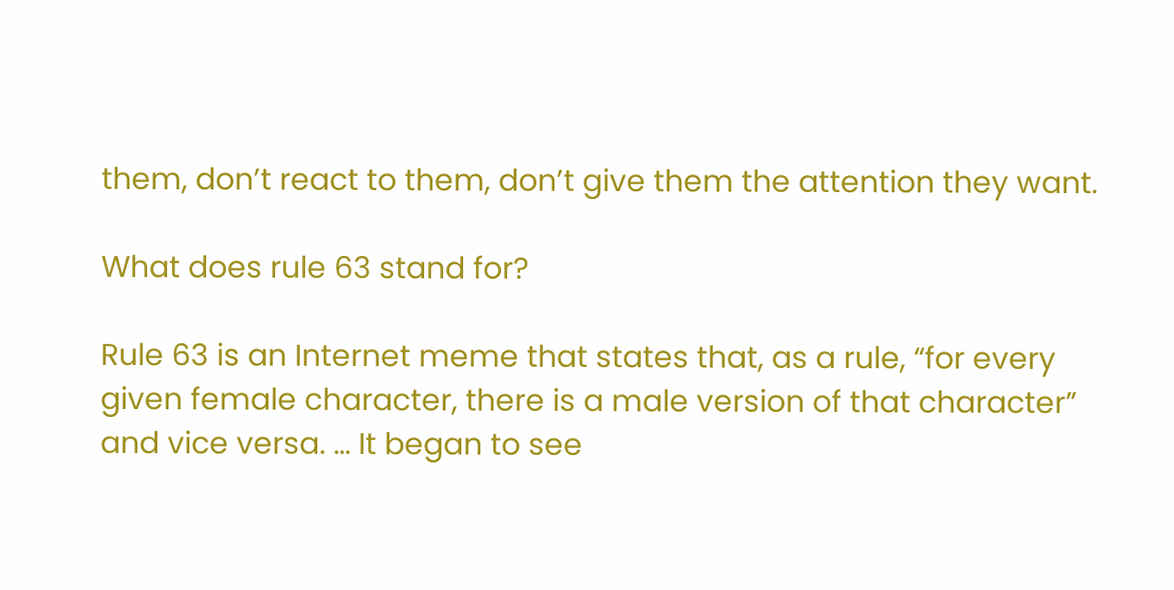them, don’t react to them, don’t give them the attention they want.

What does rule 63 stand for?

Rule 63 is an Internet meme that states that, as a rule, “for every given female character, there is a male version of that character” and vice versa. … It began to see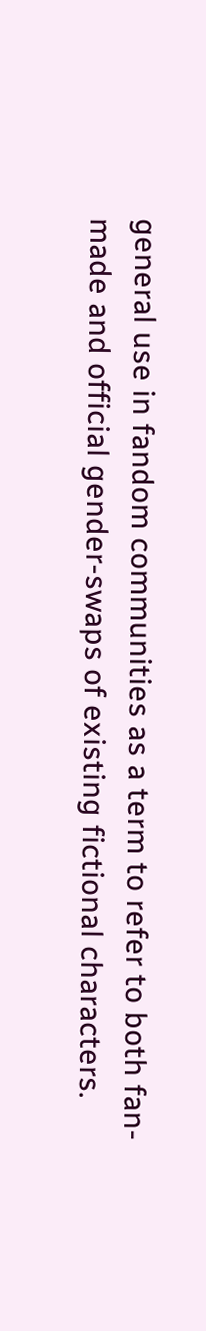general use in fandom communities as a term to refer to both fan-made and official gender-swaps of existing fictional characters.